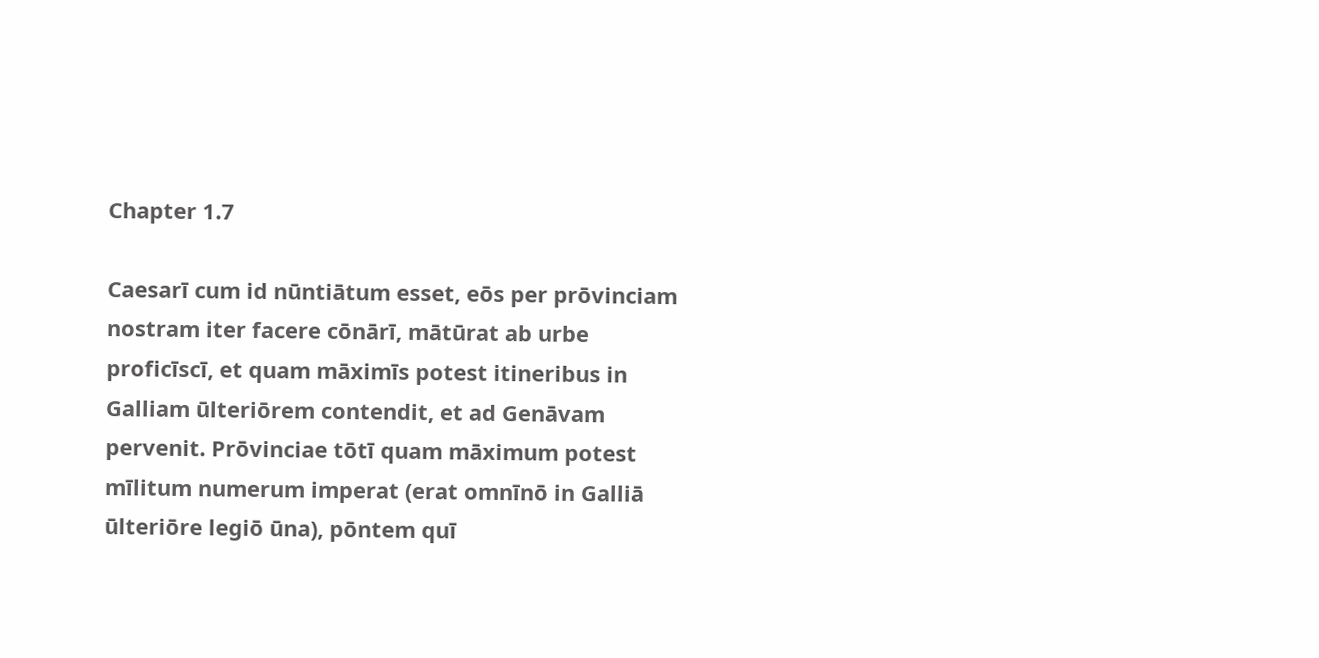Chapter 1.7

Caesarī cum id nūntiātum esset, eōs per prōvinciam nostram iter facere cōnārī, mātūrat ab urbe proficīscī, et quam māximīs potest itineribus in Galliam ūlteriōrem contendit, et ad Genāvam pervenit. Prōvinciae tōtī quam māximum potest mīlitum numerum imperat (erat omnīnō in Galliā ūlteriōre legiō ūna), pōntem quī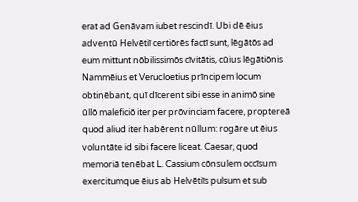erat ad Genāvam iubet rescindī. Ubi dē ēius adventū Helvētiī certiōrēs factī sunt, lēgātōs ad eum mittunt nōbilissimōs cīvitātis, cūius lēgātiōnis Nammēius et Verucloetius prīncipem locum obtinēbant, quī dīcerent sibi esse in animō sine ūllō maleficiō iter per prōvinciam facere, proptereā quod aliud iter habērent nūllum: rogāre ut ēius voluntāte id sibi facere liceat. Caesar, quod memoriā tenēbat L. Cassium cōnsulem occīsum exercitumque ēius ab Helvētiīs pulsum et sub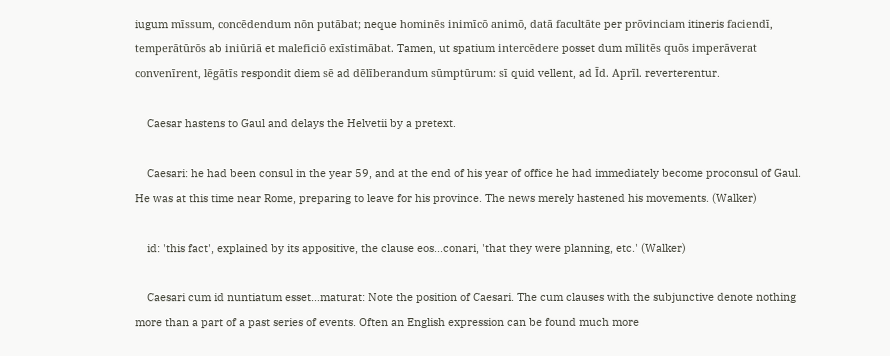iugum mīssum, concēdendum nōn putābat; neque hominēs inimīcō animō, datā facultāte per prōvinciam itineris faciendī, temperātūrōs ab iniūriā et maleficiō exīstimābat. Tamen, ut spatium intercēdere posset dum mīlitēs quōs imperāverat convenīrent, lēgātīs respondit diem sē ad dēlīberandum sūmptūrum: sī quid vellent, ad Īd. Aprīl. reverterentur.

    Caesar hastens to Gaul and delays the Helvetii by a pretext.

    Caesari: he had been consul in the year 59, and at the end of his year of office he had immediately become proconsul of Gaul. He was at this time near Rome, preparing to leave for his province. The news merely hastened his movements. (Walker)

    id: 'this fact', explained by its appositive, the clause eos...conari, 'that they were planning, etc.' (Walker)

    Caesari cum id nuntiatum esset…maturat: Note the position of Caesari. The cum clauses with the subjunctive denote nothing more than a part of a past series of events. Often an English expression can be found much more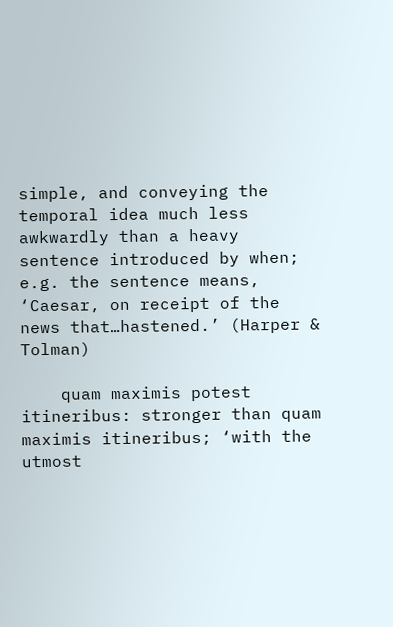simple, and conveying the temporal idea much less awkwardly than a heavy sentence introduced by when; e.g. the sentence means, ‘Caesar, on receipt of the news that…hastened.’ (Harper & Tolman)

    quam maximis potest itineribus: stronger than quam maximis itineribus; ‘with the utmost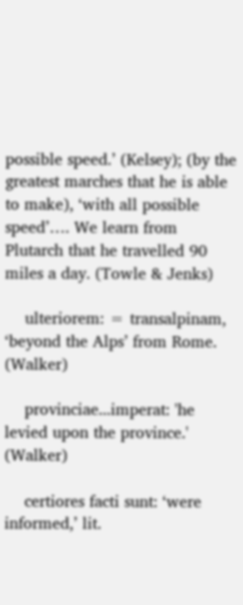possible speed.’ (Kelsey); (by the greatest marches that he is able to make), ‘with all possible speed’…. We learn from Plutarch that he travelled 90 miles a day. (Towle & Jenks)

    ulteriorem: = transalpinam, ‘beyond the Alps’ from Rome. (Walker)

    provinciae...imperat: 'he levied upon the province.' (Walker)

    certiores facti sunt: ‘were informed,’ lit.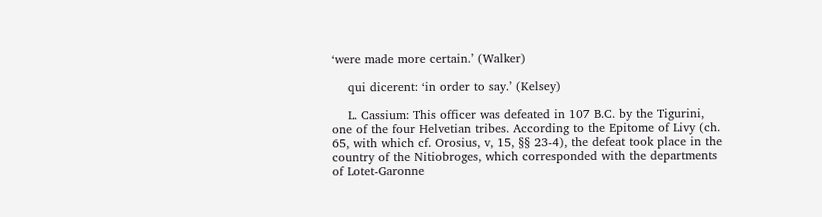‘were made more certain.’ (Walker)

    qui dicerent: ‘in order to say.’ (Kelsey)

    L. Cassium: This officer was defeated in 107 B.C. by the Tigurini, one of the four Helvetian tribes. According to the Epitome of Livy (ch. 65, with which cf. Orosius, v, 15, §§ 23-4), the defeat took place in the country of the Nitiobroges, which corresponded with the departments of Lotet-Garonne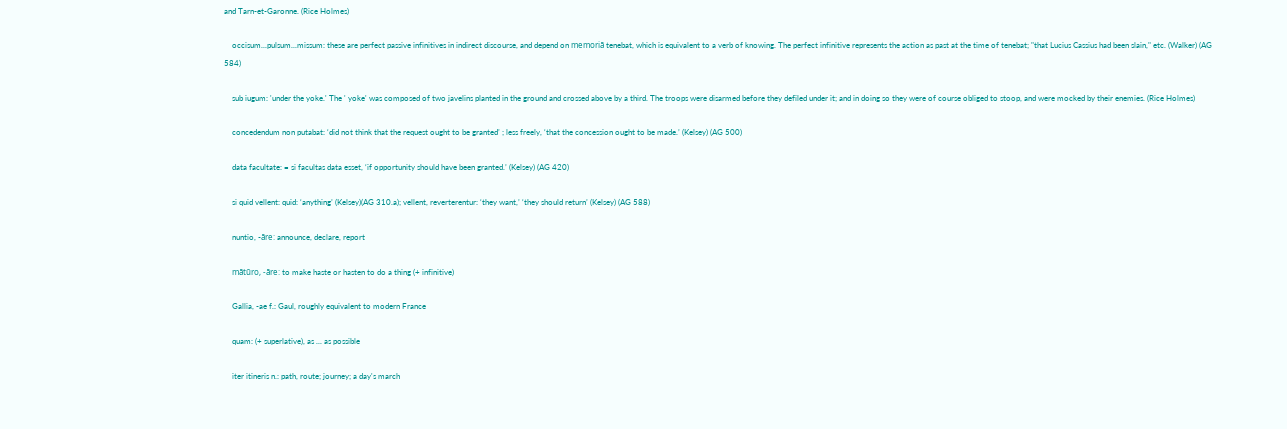and Tarn-et-Garonne. (Rice Holmes)

    occisum...pulsum...missum: these are perfect passive infinitives in indirect discourse, and depend on memoriā tenebat, which is equivalent to a verb of knowing. The perfect infinitive represents the action as past at the time of tenebat; "that Lucius Cassius had been slain," etc. (Walker) (AG 584)

    sub iugum: 'under the yoke.' The ' yoke' was composed of two javelins planted in the ground and crossed above by a third. The troops were disarmed before they defiled under it; and in doing so they were of course obliged to stoop, and were mocked by their enemies. (Rice Holmes)

    concedendum non putabat: ‘did not think that the request ought to be granted’ ; less freely, ‘that the concession ought to be made.’ (Kelsey) (AG 500)

    data facultate: = si facultas data esset, ‘if opportunity should have been granted.’ (Kelsey) (AG 420)

    si quid vellent: quid: ‘anything’ (Kelsey)(AG 310.a); vellent, reverterentur: ‘they want,’ ‘they should return’ (Kelsey) (AG 588)

    nuntio, -āre: announce, declare, report

    mātūro, -āre: to make haste or hasten to do a thing (+ infinitive)

    Gallia, -ae f.: Gaul, roughly equivalent to modern France

    quam: (+ superlative), as ... as possible

    iter itineris n.: path, route; journey; a day's march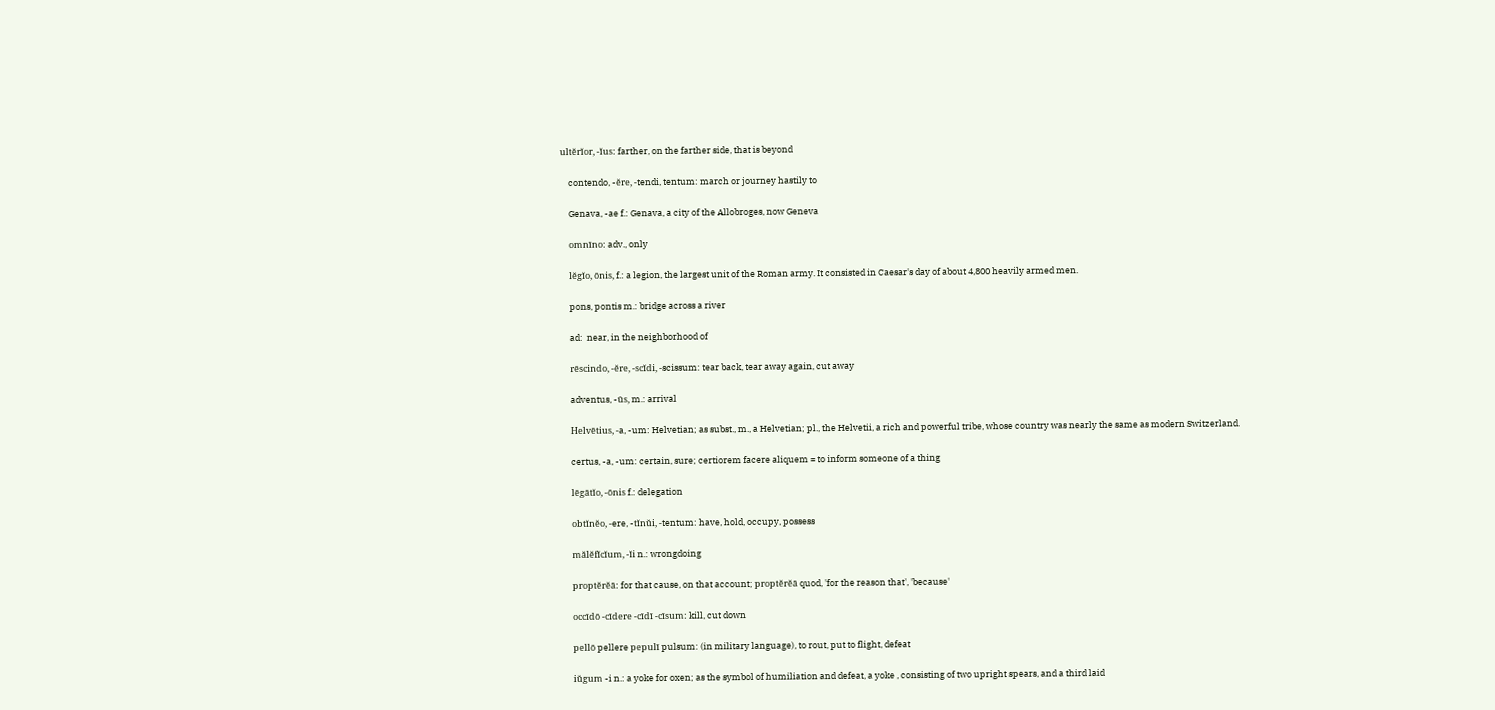ultĕrĭor, -ĭus: farther, on the farther side, that is beyond

    contendo, -ĕre, -tendi, tentum: march or journey hastily to

    Genava, -ae f.: Genava, a city of the Allobroges, now Geneva

    omnīno: adv., only

    lĕgĭo, ōnis, f.: a legion, the largest unit of the Roman army. It consisted in Caesar's day of about 4,800 heavily armed men.

    pons, pontis m.: bridge across a river

    ad:  near, in the neighborhood of

    rēscindo, -ĕre, -scĭdi, -scissum: tear back, tear away again, cut away

    adventus, -ūs, m.: arrival

    Helvētius, -a, -um: Helvetian; as subst., m., a Helvetian; pl., the Helvetii, a rich and powerful tribe, whose country was nearly the same as modern Switzerland.

    certus, -a, -um: certain, sure; certiorem facere aliquem = to inform someone of a thing

    lēgātĭo, -ōnis f.: delegation

    obtĭnĕo, -ere, -tĭnŭi, -tentum: have, hold, occupy, possess

    mălĕfĭcĭum, -ĭi n.: wrongdoing

    proptĕrĕā: for that cause, on that account; proptĕrĕā quod, 'for the reason that', 'because'

    occīdō -cīdere -cīdī -cīsum: kill, cut down

    pellō pellere pepulī pulsum: (in military language), to rout, put to flight, defeat

    iŭgum -i n.: a yoke for oxen; as the symbol of humiliation and defeat, a yoke , consisting of two upright spears, and a third laid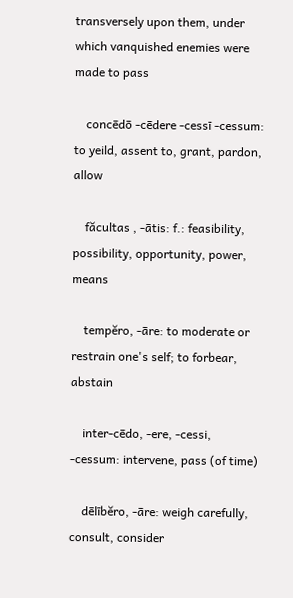transversely upon them, under which vanquished enemies were made to pass

    concēdō -cēdere -cessī -cessum: to yeild, assent to, grant, pardon, allow

    făcultas , -ātis: f.: feasibility, possibility, opportunity, power, means

    tempĕro, -āre: to moderate or restrain one's self; to forbear, abstain

    inter-cēdo, -ere, -cessi, -cessum: intervene, pass (of time)

    dēlībĕro, -āre: weigh carefully, consult, consider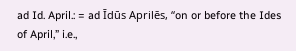ad Id. April.: = ad Īdūs Aprilēs, “on or before the Ides of April,” i.e.,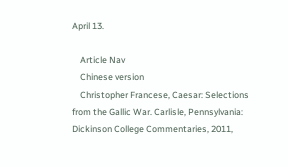April 13.

    Article Nav
    Chinese version
    Christopher Francese, Caesar: Selections from the Gallic War. Carlisle, Pennsylvania: Dickinson College Commentaries, 2011,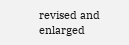revised and enlarged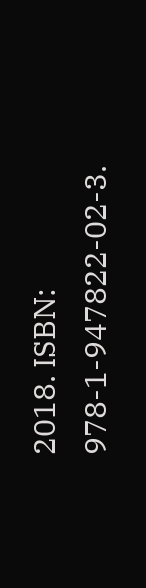2018. ISBN: 978-1-947822-02-3.